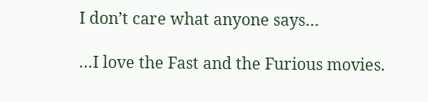I don’t care what anyone says…

…I love the Fast and the Furious movies.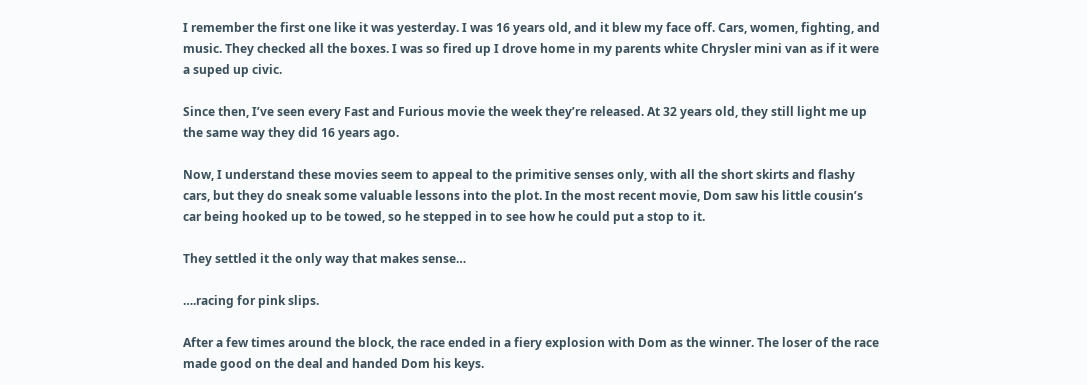I remember the first one like it was yesterday. I was 16 years old, and it blew my face off. Cars, women, fighting, and music. They checked all the boxes. I was so fired up I drove home in my parents white Chrysler mini van as if it were a suped up civic.

Since then, I’ve seen every Fast and Furious movie the week they’re released. At 32 years old, they still light me up the same way they did 16 years ago.

Now, I understand these movies seem to appeal to the primitive senses only, with all the short skirts and flashy cars, but they do sneak some valuable lessons into the plot. In the most recent movie, Dom saw his little cousin’s car being hooked up to be towed, so he stepped in to see how he could put a stop to it.

They settled it the only way that makes sense…

….racing for pink slips.

After a few times around the block, the race ended in a fiery explosion with Dom as the winner. The loser of the race made good on the deal and handed Dom his keys.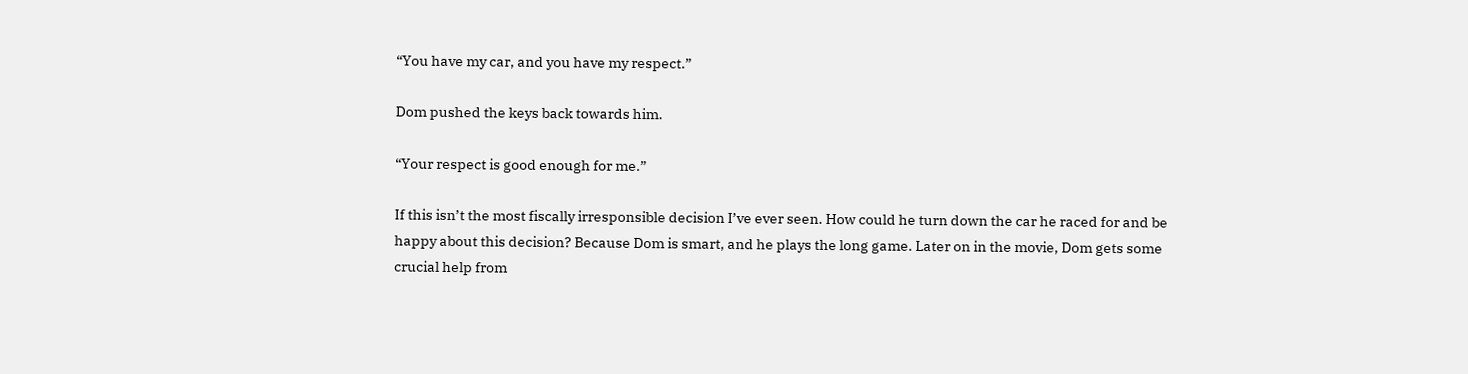“You have my car, and you have my respect.”

Dom pushed the keys back towards him.

“Your respect is good enough for me.”

If this isn’t the most fiscally irresponsible decision I’ve ever seen. How could he turn down the car he raced for and be happy about this decision? Because Dom is smart, and he plays the long game. Later on in the movie, Dom gets some crucial help from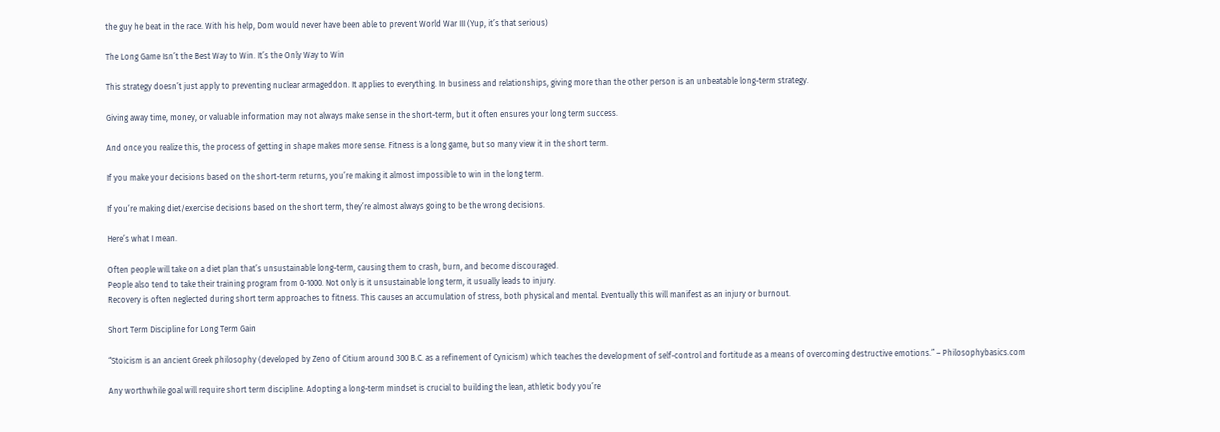the guy he beat in the race. With his help, Dom would never have been able to prevent World War III (Yup, it’s that serious)

The Long Game Isn’t the Best Way to Win. It’s the Only Way to Win

This strategy doesn’t just apply to preventing nuclear armageddon. It applies to everything. In business and relationships, giving more than the other person is an unbeatable long-term strategy.

Giving away time, money, or valuable information may not always make sense in the short-term, but it often ensures your long term success.

And once you realize this, the process of getting in shape makes more sense. Fitness is a long game, but so many view it in the short term.

If you make your decisions based on the short-term returns, you’re making it almost impossible to win in the long term.

If you’re making diet/exercise decisions based on the short term, they’re almost always going to be the wrong decisions.

Here’s what I mean.

Often people will take on a diet plan that’s unsustainable long-term, causing them to crash, burn, and become discouraged.
People also tend to take their training program from 0-1000. Not only is it unsustainable long term, it usually leads to injury.
Recovery is often neglected during short term approaches to fitness. This causes an accumulation of stress, both physical and mental. Eventually this will manifest as an injury or burnout.

Short Term Discipline for Long Term Gain

“Stoicism is an ancient Greek philosophy (developed by Zeno of Citium around 300 B.C. as a refinement of Cynicism) which teaches the development of self-control and fortitude as a means of overcoming destructive emotions.” – Philosophybasics.com

Any worthwhile goal will require short term discipline. Adopting a long-term mindset is crucial to building the lean, athletic body you’re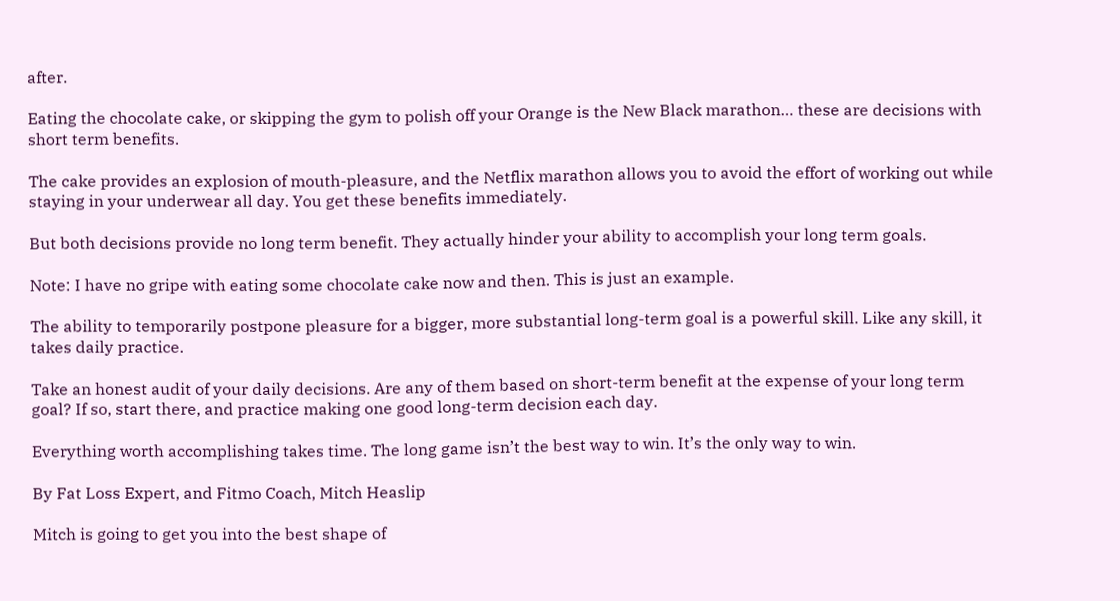after.

Eating the chocolate cake, or skipping the gym to polish off your Orange is the New Black marathon… these are decisions with short term benefits.

The cake provides an explosion of mouth-pleasure, and the Netflix marathon allows you to avoid the effort of working out while staying in your underwear all day. You get these benefits immediately.

But both decisions provide no long term benefit. They actually hinder your ability to accomplish your long term goals.

Note: I have no gripe with eating some chocolate cake now and then. This is just an example.

The ability to temporarily postpone pleasure for a bigger, more substantial long-term goal is a powerful skill. Like any skill, it takes daily practice.

Take an honest audit of your daily decisions. Are any of them based on short-term benefit at the expense of your long term goal? If so, start there, and practice making one good long-term decision each day.

Everything worth accomplishing takes time. The long game isn’t the best way to win. It’s the only way to win.

By Fat Loss Expert, and Fitmo Coach, Mitch Heaslip

Mitch is going to get you into the best shape of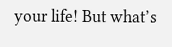your life! But what’s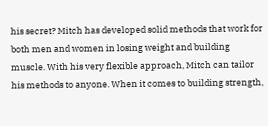his secret? Mitch has developed solid methods that work for both men and women in losing weight and building muscle. With his very flexible approach, Mitch can tailor his methods to anyone. When it comes to building strength,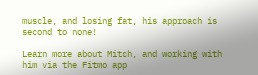muscle, and losing fat, his approach is second to none!

Learn more about Mitch, and working with him via the Fitmo app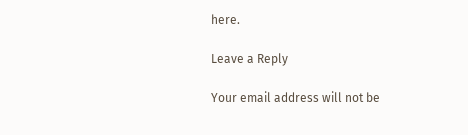here.

Leave a Reply

Your email address will not be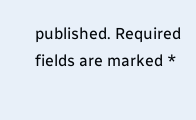published. Required fields are marked *